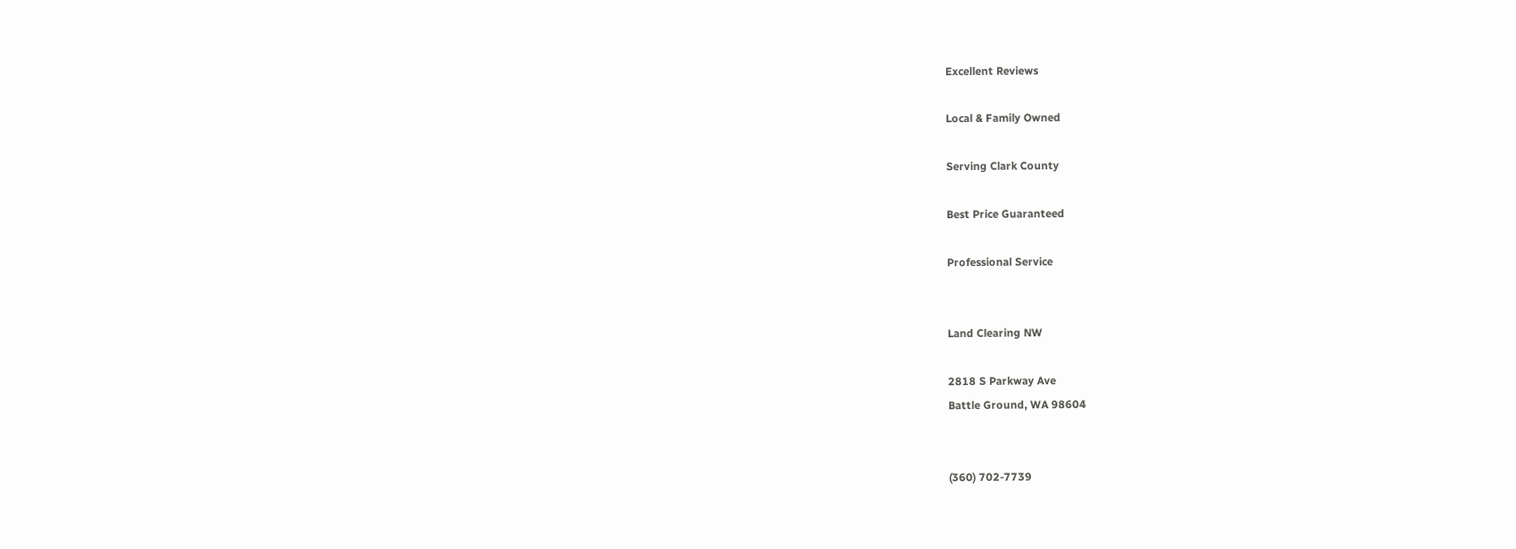Excellent Reviews

Local & Family Owned

Serving Clark County

Best Price Guaranteed

Professional Service


Land Clearing NW

2818 S Parkway Ave
Battle Ground, WA 98604


(360) 702-7739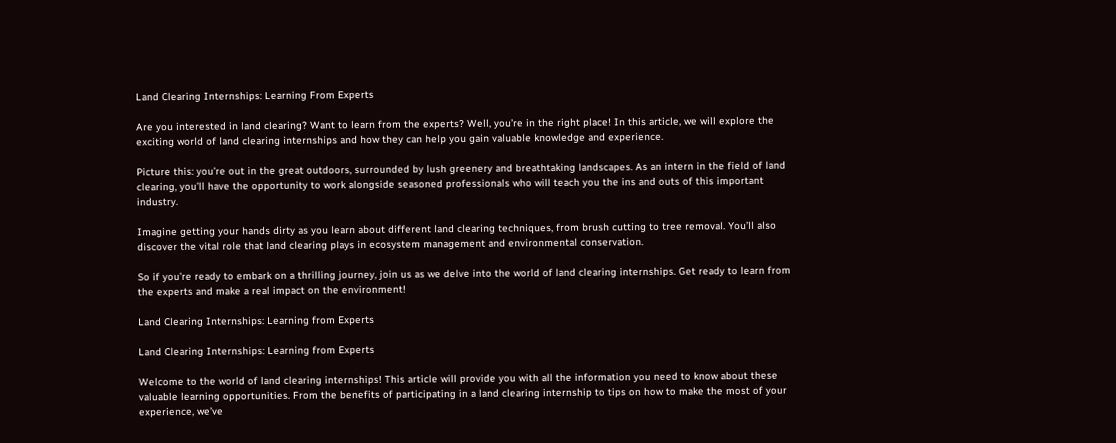Land Clearing Internships: Learning From Experts

Are you interested in land clearing? Want to learn from the experts? Well, you’re in the right place! In this article, we will explore the exciting world of land clearing internships and how they can help you gain valuable knowledge and experience.

Picture this: you’re out in the great outdoors, surrounded by lush greenery and breathtaking landscapes. As an intern in the field of land clearing, you’ll have the opportunity to work alongside seasoned professionals who will teach you the ins and outs of this important industry.

Imagine getting your hands dirty as you learn about different land clearing techniques, from brush cutting to tree removal. You’ll also discover the vital role that land clearing plays in ecosystem management and environmental conservation.

So if you’re ready to embark on a thrilling journey, join us as we delve into the world of land clearing internships. Get ready to learn from the experts and make a real impact on the environment!

Land Clearing Internships: Learning from Experts

Land Clearing Internships: Learning from Experts

Welcome to the world of land clearing internships! This article will provide you with all the information you need to know about these valuable learning opportunities. From the benefits of participating in a land clearing internship to tips on how to make the most of your experience, we’ve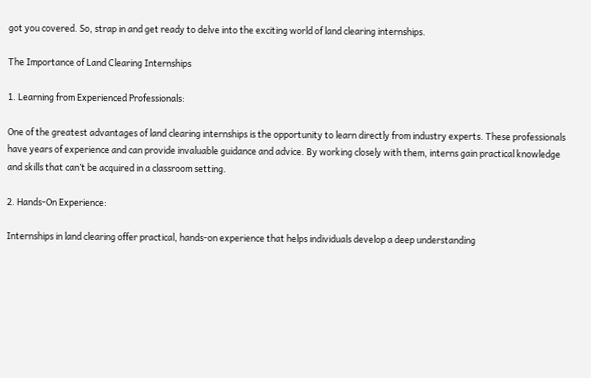got you covered. So, strap in and get ready to delve into the exciting world of land clearing internships.

The Importance of Land Clearing Internships

1. Learning from Experienced Professionals:

One of the greatest advantages of land clearing internships is the opportunity to learn directly from industry experts. These professionals have years of experience and can provide invaluable guidance and advice. By working closely with them, interns gain practical knowledge and skills that can’t be acquired in a classroom setting.

2. Hands-On Experience:

Internships in land clearing offer practical, hands-on experience that helps individuals develop a deep understanding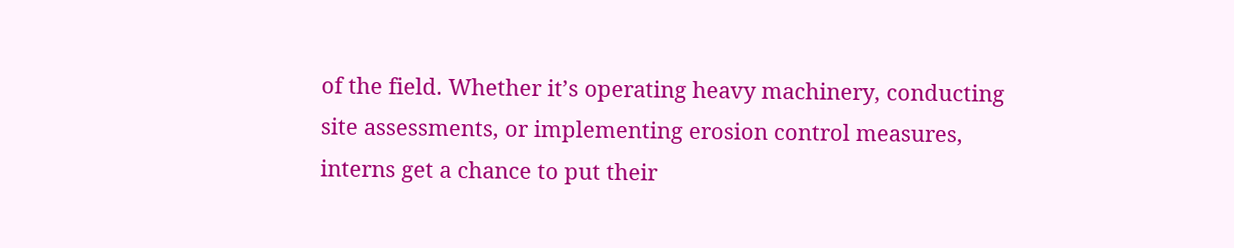of the field. Whether it’s operating heavy machinery, conducting site assessments, or implementing erosion control measures, interns get a chance to put their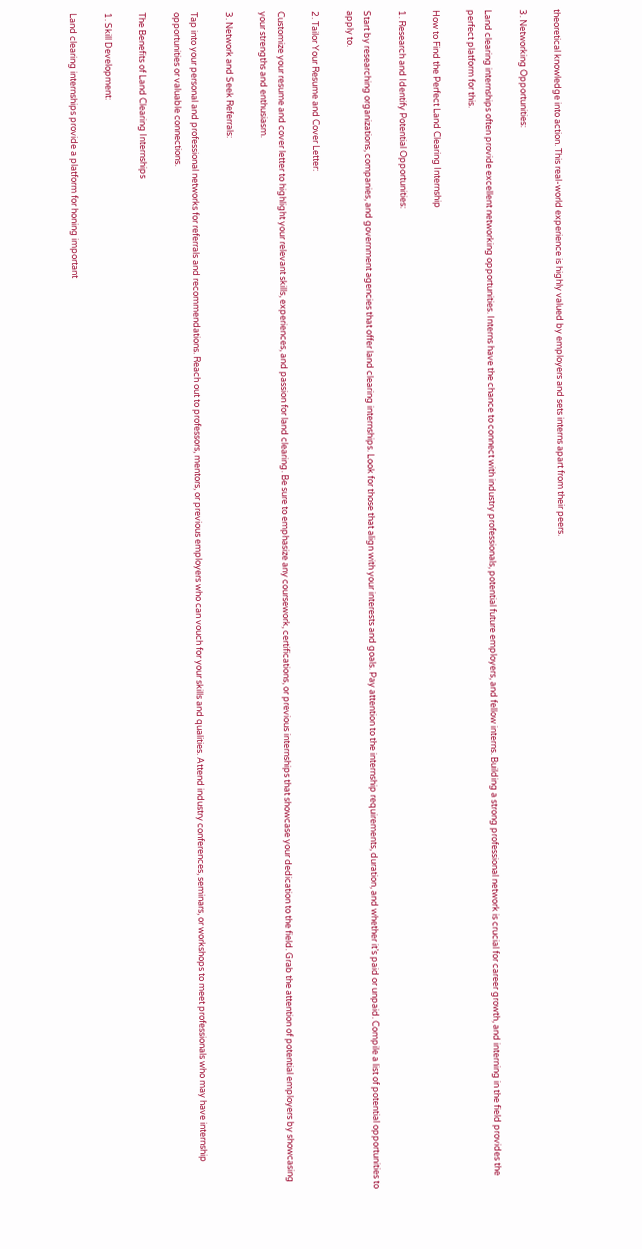theoretical knowledge into action. This real-world experience is highly valued by employers and sets interns apart from their peers.

3. Networking Opportunities:

Land clearing internships often provide excellent networking opportunities. Interns have the chance to connect with industry professionals, potential future employers, and fellow interns. Building a strong professional network is crucial for career growth, and interning in the field provides the perfect platform for this.

How to Find the Perfect Land Clearing Internship

1. Research and Identify Potential Opportunities:

Start by researching organizations, companies, and government agencies that offer land clearing internships. Look for those that align with your interests and goals. Pay attention to the internship requirements, duration, and whether it’s paid or unpaid. Compile a list of potential opportunities to apply to.

2. Tailor Your Resume and Cover Letter:

Customize your resume and cover letter to highlight your relevant skills, experiences, and passion for land clearing. Be sure to emphasize any coursework, certifications, or previous internships that showcase your dedication to the field. Grab the attention of potential employers by showcasing your strengths and enthusiasm.

3. Network and Seek Referrals:

Tap into your personal and professional networks for referrals and recommendations. Reach out to professors, mentors, or previous employers who can vouch for your skills and qualities. Attend industry conferences, seminars, or workshops to meet professionals who may have internship opportunities or valuable connections.

The Benefits of Land Clearing Internships

1. Skill Development:

Land clearing internships provide a platform for honing important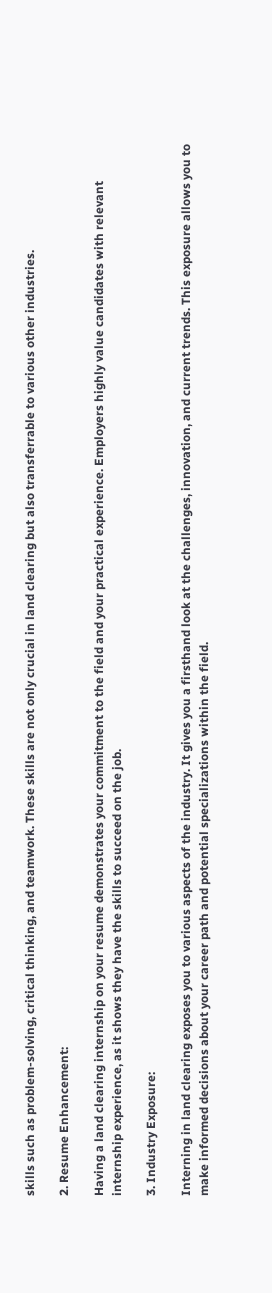skills such as problem-solving, critical thinking, and teamwork. These skills are not only crucial in land clearing but also transferrable to various other industries.

2. Resume Enhancement:

Having a land clearing internship on your resume demonstrates your commitment to the field and your practical experience. Employers highly value candidates with relevant internship experience, as it shows they have the skills to succeed on the job.

3. Industry Exposure:

Interning in land clearing exposes you to various aspects of the industry. It gives you a firsthand look at the challenges, innovation, and current trends. This exposure allows you to make informed decisions about your career path and potential specializations within the field.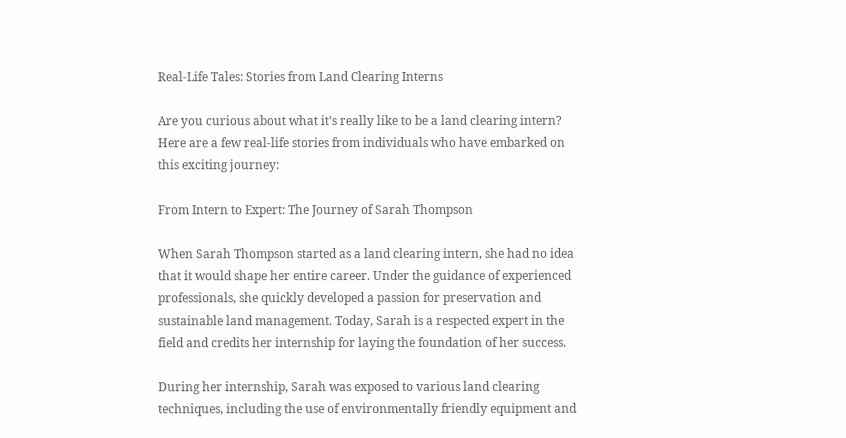Real-Life Tales: Stories from Land Clearing Interns

Are you curious about what it’s really like to be a land clearing intern? Here are a few real-life stories from individuals who have embarked on this exciting journey:

From Intern to Expert: The Journey of Sarah Thompson

When Sarah Thompson started as a land clearing intern, she had no idea that it would shape her entire career. Under the guidance of experienced professionals, she quickly developed a passion for preservation and sustainable land management. Today, Sarah is a respected expert in the field and credits her internship for laying the foundation of her success.

During her internship, Sarah was exposed to various land clearing techniques, including the use of environmentally friendly equipment and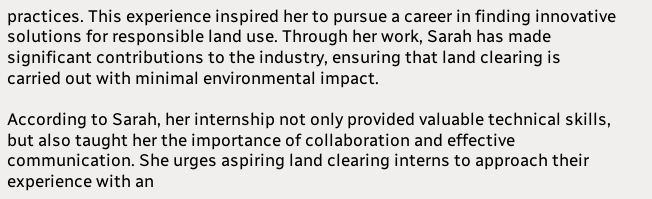practices. This experience inspired her to pursue a career in finding innovative solutions for responsible land use. Through her work, Sarah has made significant contributions to the industry, ensuring that land clearing is carried out with minimal environmental impact.

According to Sarah, her internship not only provided valuable technical skills, but also taught her the importance of collaboration and effective communication. She urges aspiring land clearing interns to approach their experience with an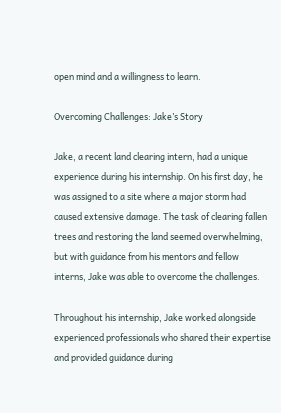open mind and a willingness to learn.

Overcoming Challenges: Jake’s Story

Jake, a recent land clearing intern, had a unique experience during his internship. On his first day, he was assigned to a site where a major storm had caused extensive damage. The task of clearing fallen trees and restoring the land seemed overwhelming, but with guidance from his mentors and fellow interns, Jake was able to overcome the challenges.

Throughout his internship, Jake worked alongside experienced professionals who shared their expertise and provided guidance during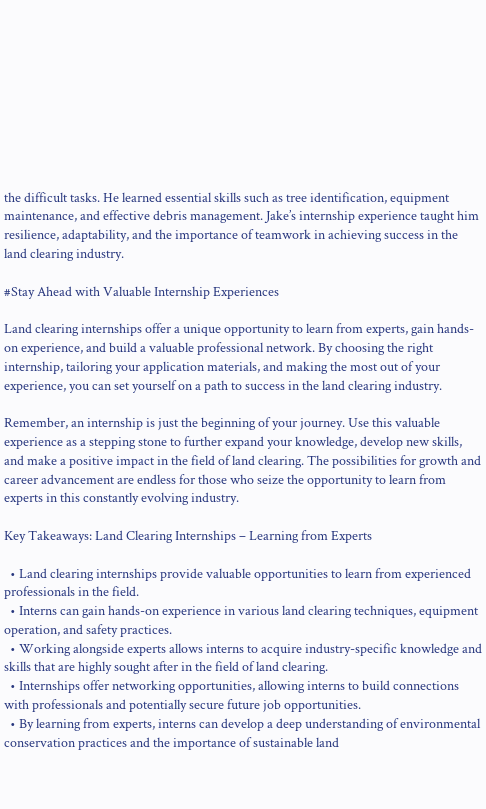the difficult tasks. He learned essential skills such as tree identification, equipment maintenance, and effective debris management. Jake’s internship experience taught him resilience, adaptability, and the importance of teamwork in achieving success in the land clearing industry.

#Stay Ahead with Valuable Internship Experiences

Land clearing internships offer a unique opportunity to learn from experts, gain hands-on experience, and build a valuable professional network. By choosing the right internship, tailoring your application materials, and making the most out of your experience, you can set yourself on a path to success in the land clearing industry.

Remember, an internship is just the beginning of your journey. Use this valuable experience as a stepping stone to further expand your knowledge, develop new skills, and make a positive impact in the field of land clearing. The possibilities for growth and career advancement are endless for those who seize the opportunity to learn from experts in this constantly evolving industry.

Key Takeaways: Land Clearing Internships – Learning from Experts

  • Land clearing internships provide valuable opportunities to learn from experienced professionals in the field.
  • Interns can gain hands-on experience in various land clearing techniques, equipment operation, and safety practices.
  • Working alongside experts allows interns to acquire industry-specific knowledge and skills that are highly sought after in the field of land clearing.
  • Internships offer networking opportunities, allowing interns to build connections with professionals and potentially secure future job opportunities.
  • By learning from experts, interns can develop a deep understanding of environmental conservation practices and the importance of sustainable land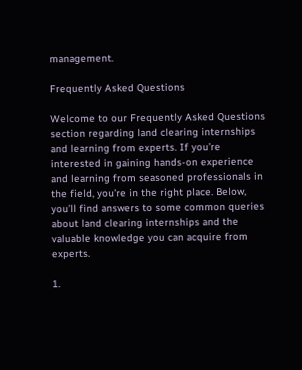management.

Frequently Asked Questions

Welcome to our Frequently Asked Questions section regarding land clearing internships and learning from experts. If you’re interested in gaining hands-on experience and learning from seasoned professionals in the field, you’re in the right place. Below, you’ll find answers to some common queries about land clearing internships and the valuable knowledge you can acquire from experts.

1.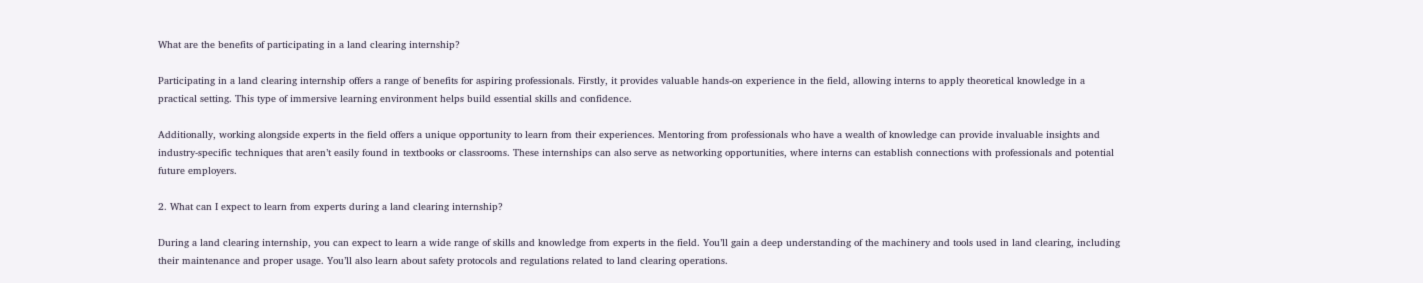What are the benefits of participating in a land clearing internship?

Participating in a land clearing internship offers a range of benefits for aspiring professionals. Firstly, it provides valuable hands-on experience in the field, allowing interns to apply theoretical knowledge in a practical setting. This type of immersive learning environment helps build essential skills and confidence.

Additionally, working alongside experts in the field offers a unique opportunity to learn from their experiences. Mentoring from professionals who have a wealth of knowledge can provide invaluable insights and industry-specific techniques that aren’t easily found in textbooks or classrooms. These internships can also serve as networking opportunities, where interns can establish connections with professionals and potential future employers.

2. What can I expect to learn from experts during a land clearing internship?

During a land clearing internship, you can expect to learn a wide range of skills and knowledge from experts in the field. You’ll gain a deep understanding of the machinery and tools used in land clearing, including their maintenance and proper usage. You’ll also learn about safety protocols and regulations related to land clearing operations.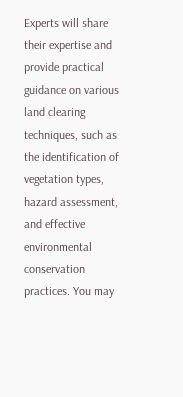Experts will share their expertise and provide practical guidance on various land clearing techniques, such as the identification of vegetation types, hazard assessment, and effective environmental conservation practices. You may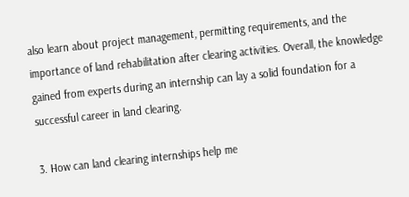also learn about project management, permitting requirements, and the importance of land rehabilitation after clearing activities. Overall, the knowledge gained from experts during an internship can lay a solid foundation for a successful career in land clearing.

3. How can land clearing internships help me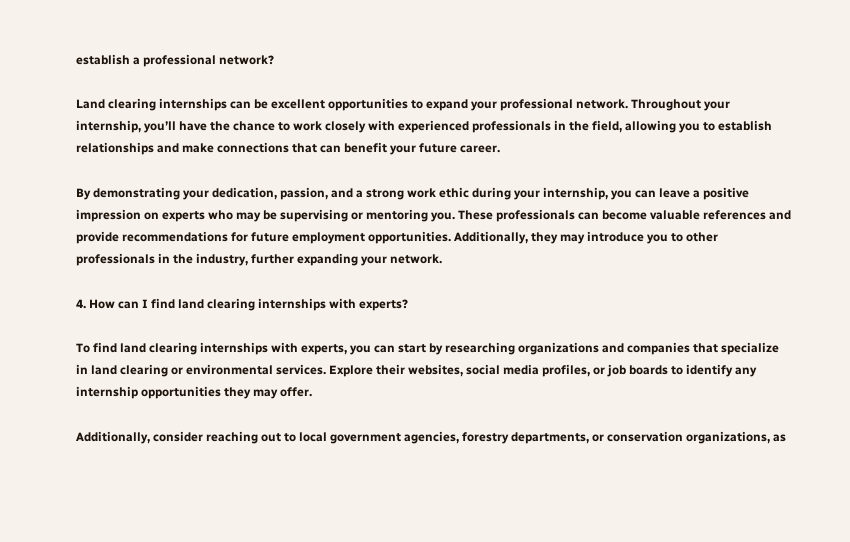establish a professional network?

Land clearing internships can be excellent opportunities to expand your professional network. Throughout your internship, you’ll have the chance to work closely with experienced professionals in the field, allowing you to establish relationships and make connections that can benefit your future career.

By demonstrating your dedication, passion, and a strong work ethic during your internship, you can leave a positive impression on experts who may be supervising or mentoring you. These professionals can become valuable references and provide recommendations for future employment opportunities. Additionally, they may introduce you to other professionals in the industry, further expanding your network.

4. How can I find land clearing internships with experts?

To find land clearing internships with experts, you can start by researching organizations and companies that specialize in land clearing or environmental services. Explore their websites, social media profiles, or job boards to identify any internship opportunities they may offer.

Additionally, consider reaching out to local government agencies, forestry departments, or conservation organizations, as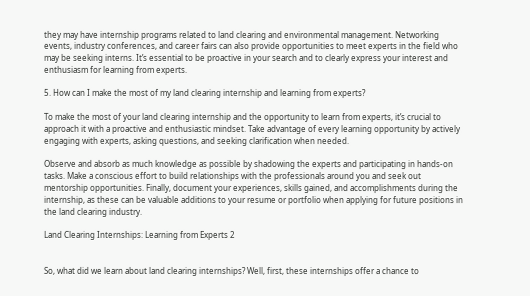they may have internship programs related to land clearing and environmental management. Networking events, industry conferences, and career fairs can also provide opportunities to meet experts in the field who may be seeking interns. It’s essential to be proactive in your search and to clearly express your interest and enthusiasm for learning from experts.

5. How can I make the most of my land clearing internship and learning from experts?

To make the most of your land clearing internship and the opportunity to learn from experts, it’s crucial to approach it with a proactive and enthusiastic mindset. Take advantage of every learning opportunity by actively engaging with experts, asking questions, and seeking clarification when needed.

Observe and absorb as much knowledge as possible by shadowing the experts and participating in hands-on tasks. Make a conscious effort to build relationships with the professionals around you and seek out mentorship opportunities. Finally, document your experiences, skills gained, and accomplishments during the internship, as these can be valuable additions to your resume or portfolio when applying for future positions in the land clearing industry.

Land Clearing Internships: Learning from Experts 2


So, what did we learn about land clearing internships? Well, first, these internships offer a chance to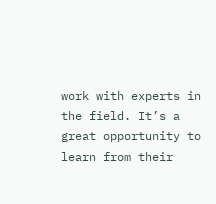work with experts in the field. It’s a great opportunity to learn from their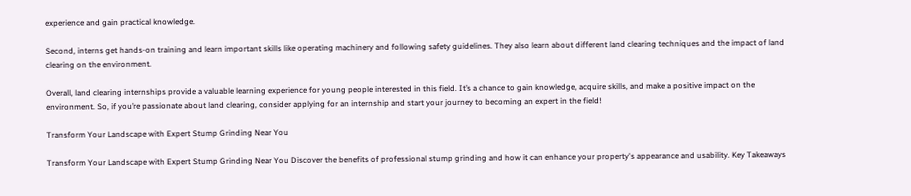experience and gain practical knowledge.

Second, interns get hands-on training and learn important skills like operating machinery and following safety guidelines. They also learn about different land clearing techniques and the impact of land clearing on the environment.

Overall, land clearing internships provide a valuable learning experience for young people interested in this field. It’s a chance to gain knowledge, acquire skills, and make a positive impact on the environment. So, if you’re passionate about land clearing, consider applying for an internship and start your journey to becoming an expert in the field!

Transform Your Landscape with Expert Stump Grinding Near You

Transform Your Landscape with Expert Stump Grinding Near You Discover the benefits of professional stump grinding and how it can enhance your property's appearance and usability. Key Takeaways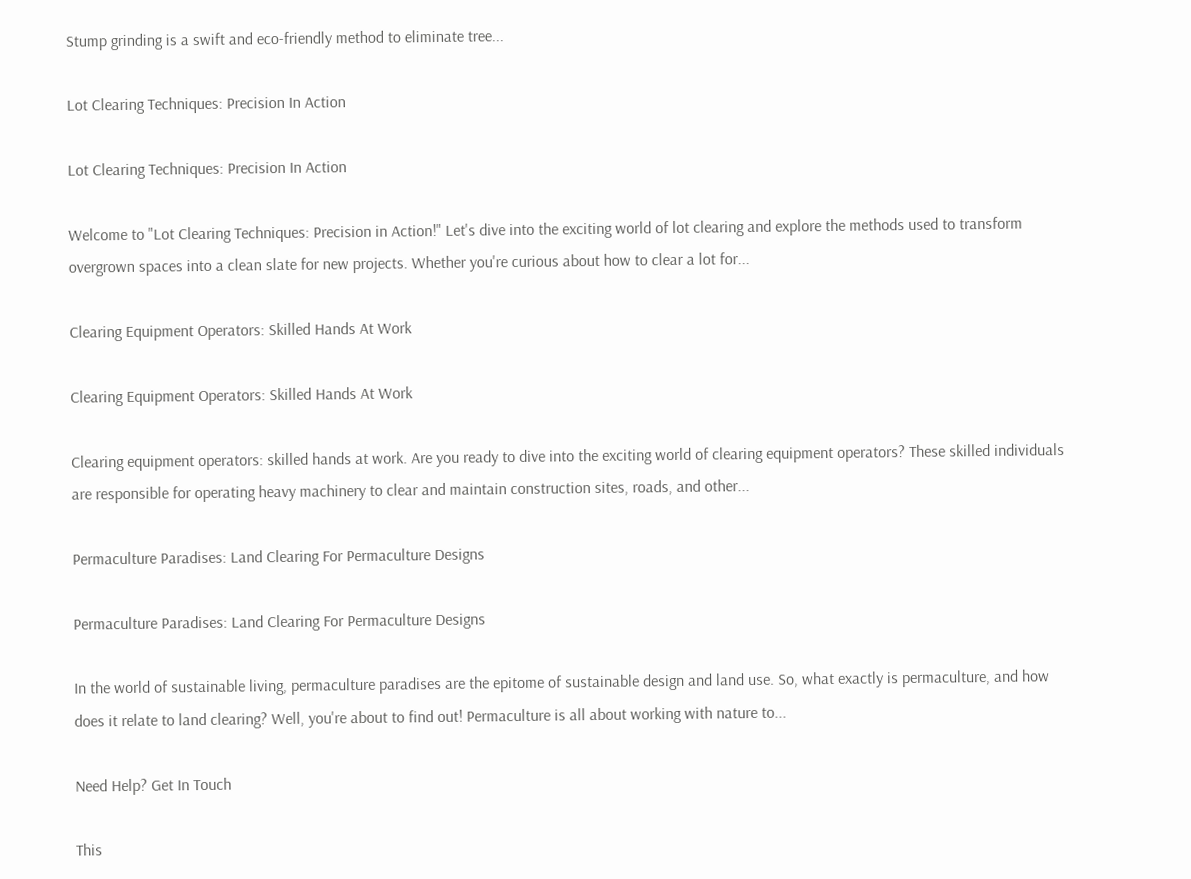Stump grinding is a swift and eco-friendly method to eliminate tree...

Lot Clearing Techniques: Precision In Action

Lot Clearing Techniques: Precision In Action

Welcome to "Lot Clearing Techniques: Precision in Action!" Let's dive into the exciting world of lot clearing and explore the methods used to transform overgrown spaces into a clean slate for new projects. Whether you're curious about how to clear a lot for...

Clearing Equipment Operators: Skilled Hands At Work

Clearing Equipment Operators: Skilled Hands At Work

Clearing equipment operators: skilled hands at work. Are you ready to dive into the exciting world of clearing equipment operators? These skilled individuals are responsible for operating heavy machinery to clear and maintain construction sites, roads, and other...

Permaculture Paradises: Land Clearing For Permaculture Designs

Permaculture Paradises: Land Clearing For Permaculture Designs

In the world of sustainable living, permaculture paradises are the epitome of sustainable design and land use. So, what exactly is permaculture, and how does it relate to land clearing? Well, you're about to find out! Permaculture is all about working with nature to...

Need Help? Get In Touch

This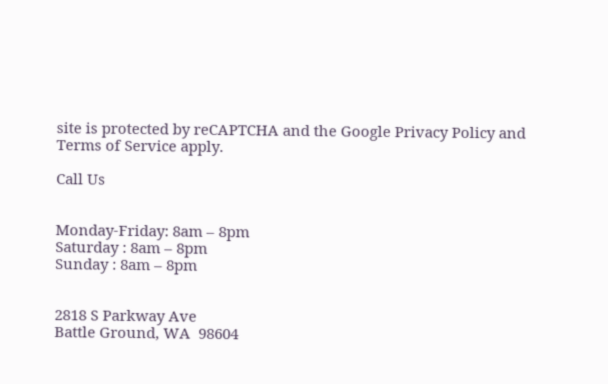site is protected by reCAPTCHA and the Google Privacy Policy and Terms of Service apply.

Call Us


Monday-Friday: 8am – 8pm
Saturday : 8am – 8pm
Sunday : 8am – 8pm


2818 S Parkway Ave
Battle Ground, WA  98604